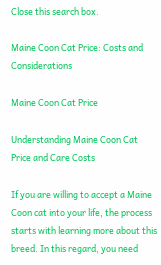Close this search box.

Maine Coon Cat Price: Costs and Considerations

Maine Coon Cat Price

Understanding Maine Coon Cat Price and Care Costs

If you are willing to accept a Maine Coon cat into your life, the process starts with learning more about this breed. In this regard, you need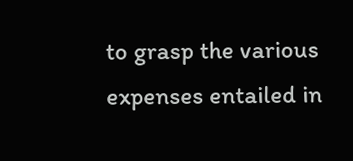to grasp the various expenses entailed in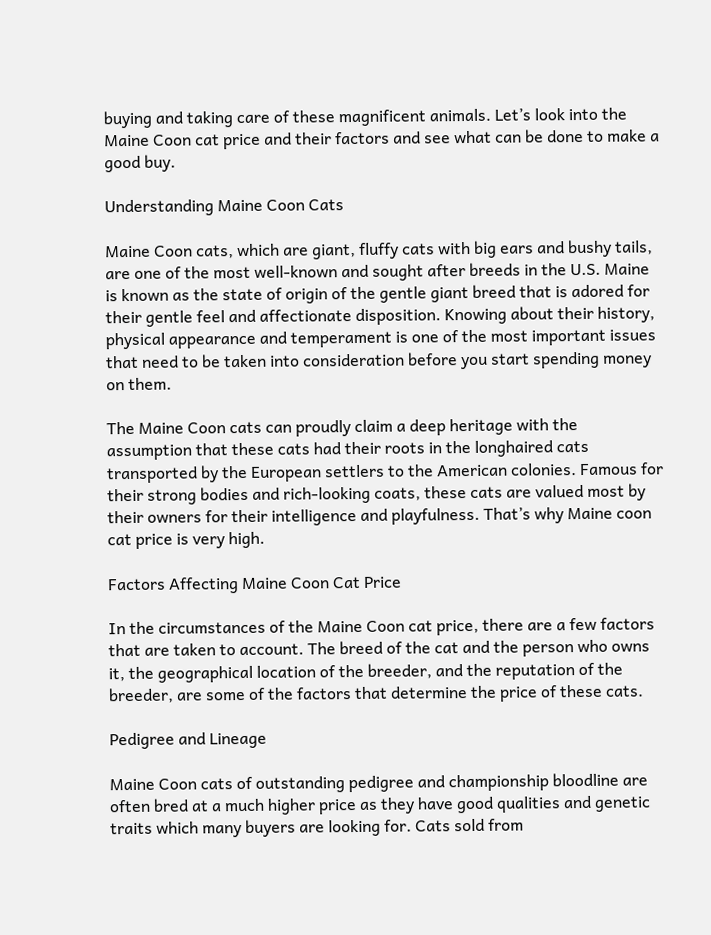buying and taking care of these magnificent animals. Let’s look into the Maine Coon cat price and their factors and see what can be done to make a good buy.

Understanding Maine Coon Cats

Maine Coon cats, which are giant, fluffy cats with big ears and bushy tails, are one of the most well-known and sought after breeds in the U.S. Maine is known as the state of origin of the gentle giant breed that is adored for their gentle feel and affectionate disposition. Knowing about their history, physical appearance and temperament is one of the most important issues that need to be taken into consideration before you start spending money on them.

The Maine Coon cats can proudly claim a deep heritage with the assumption that these cats had their roots in the longhaired cats transported by the European settlers to the American colonies. Famous for their strong bodies and rich-looking coats, these cats are valued most by their owners for their intelligence and playfulness. That’s why Maine coon cat price is very high.

Factors Affecting Maine Coon Cat Price

In the circumstances of the Maine Coon cat price, there are a few factors that are taken to account. The breed of the cat and the person who owns it, the geographical location of the breeder, and the reputation of the breeder, are some of the factors that determine the price of these cats.

Pedigree and Lineage

Maine Coon cats of outstanding pedigree and championship bloodline are often bred at a much higher price as they have good qualities and genetic traits which many buyers are looking for. Cats sold from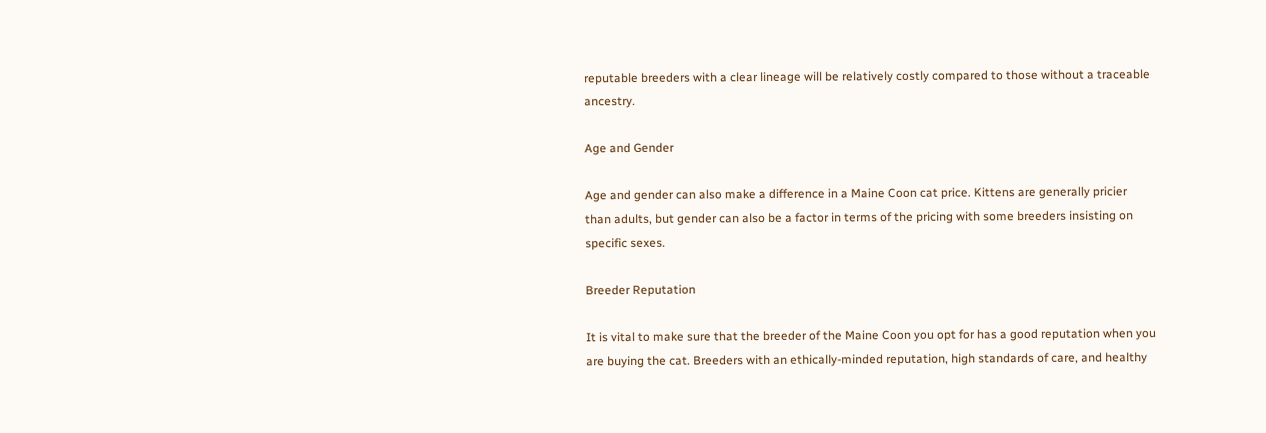reputable breeders with a clear lineage will be relatively costly compared to those without a traceable ancestry.

Age and Gender

Age and gender can also make a difference in a Maine Coon cat price. Kittens are generally pricier than adults, but gender can also be a factor in terms of the pricing with some breeders insisting on specific sexes.

Breeder Reputation

It is vital to make sure that the breeder of the Maine Coon you opt for has a good reputation when you are buying the cat. Breeders with an ethically-minded reputation, high standards of care, and healthy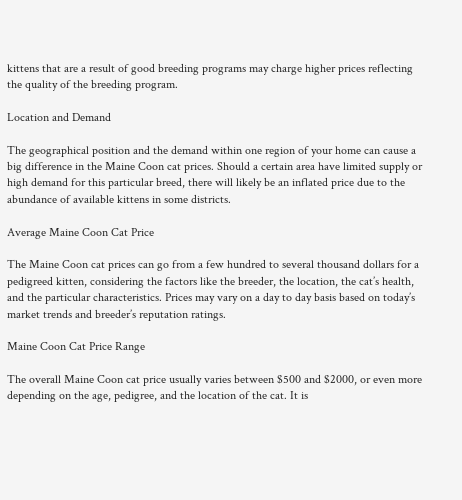kittens that are a result of good breeding programs may charge higher prices reflecting the quality of the breeding program.

Location and Demand

The geographical position and the demand within one region of your home can cause a big difference in the Maine Coon cat prices. Should a certain area have limited supply or high demand for this particular breed, there will likely be an inflated price due to the abundance of available kittens in some districts.

Average Maine Coon Cat Price

The Maine Coon cat prices can go from a few hundred to several thousand dollars for a pedigreed kitten, considering the factors like the breeder, the location, the cat’s health, and the particular characteristics. Prices may vary on a day to day basis based on today’s market trends and breeder’s reputation ratings.

Maine Coon Cat Price Range

The overall Maine Coon cat price usually varies between $500 and $2000, or even more depending on the age, pedigree, and the location of the cat. It is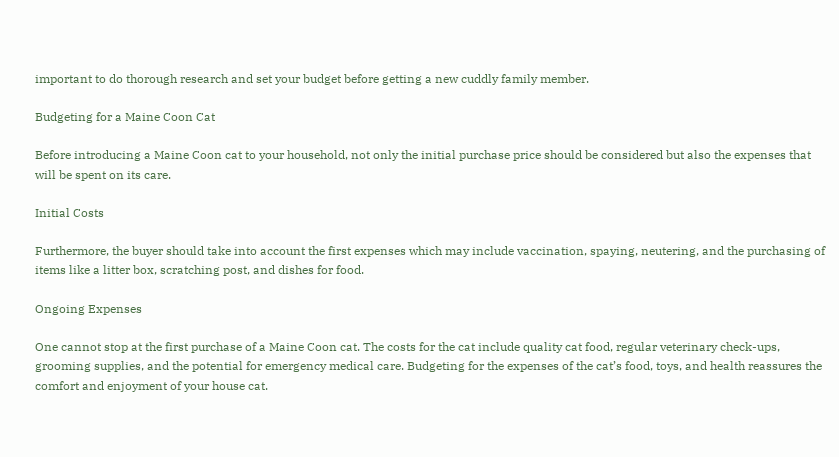important to do thorough research and set your budget before getting a new cuddly family member.

Budgeting for a Maine Coon Cat

Before introducing a Maine Coon cat to your household, not only the initial purchase price should be considered but also the expenses that will be spent on its care.

Initial Costs

Furthermore, the buyer should take into account the first expenses which may include vaccination, spaying, neutering, and the purchasing of items like a litter box, scratching post, and dishes for food.

Ongoing Expenses

One cannot stop at the first purchase of a Maine Coon cat. The costs for the cat include quality cat food, regular veterinary check-ups, grooming supplies, and the potential for emergency medical care. Budgeting for the expenses of the cat’s food, toys, and health reassures the comfort and enjoyment of your house cat.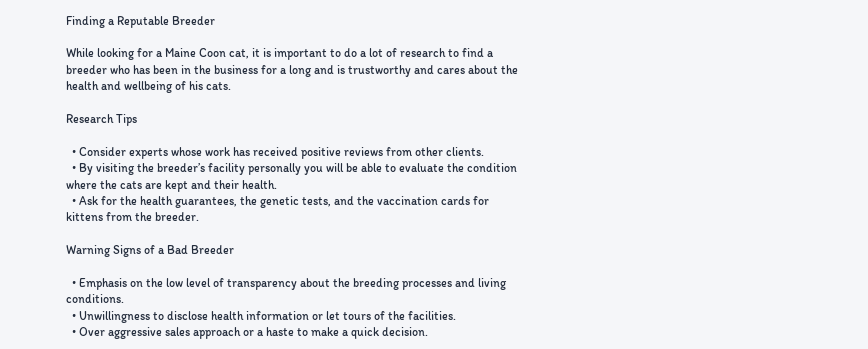Finding a Reputable Breeder

While looking for a Maine Coon cat, it is important to do a lot of research to find a breeder who has been in the business for a long and is trustworthy and cares about the health and wellbeing of his cats.

Research Tips

  • Consider experts whose work has received positive reviews from other clients.
  • By visiting the breeder’s facility personally you will be able to evaluate the condition where the cats are kept and their health.
  • Ask for the health guarantees, the genetic tests, and the vaccination cards for kittens from the breeder.

Warning Signs of a Bad Breeder

  • Emphasis on the low level of transparency about the breeding processes and living conditions.
  • Unwillingness to disclose health information or let tours of the facilities.
  • Over aggressive sales approach or a haste to make a quick decision.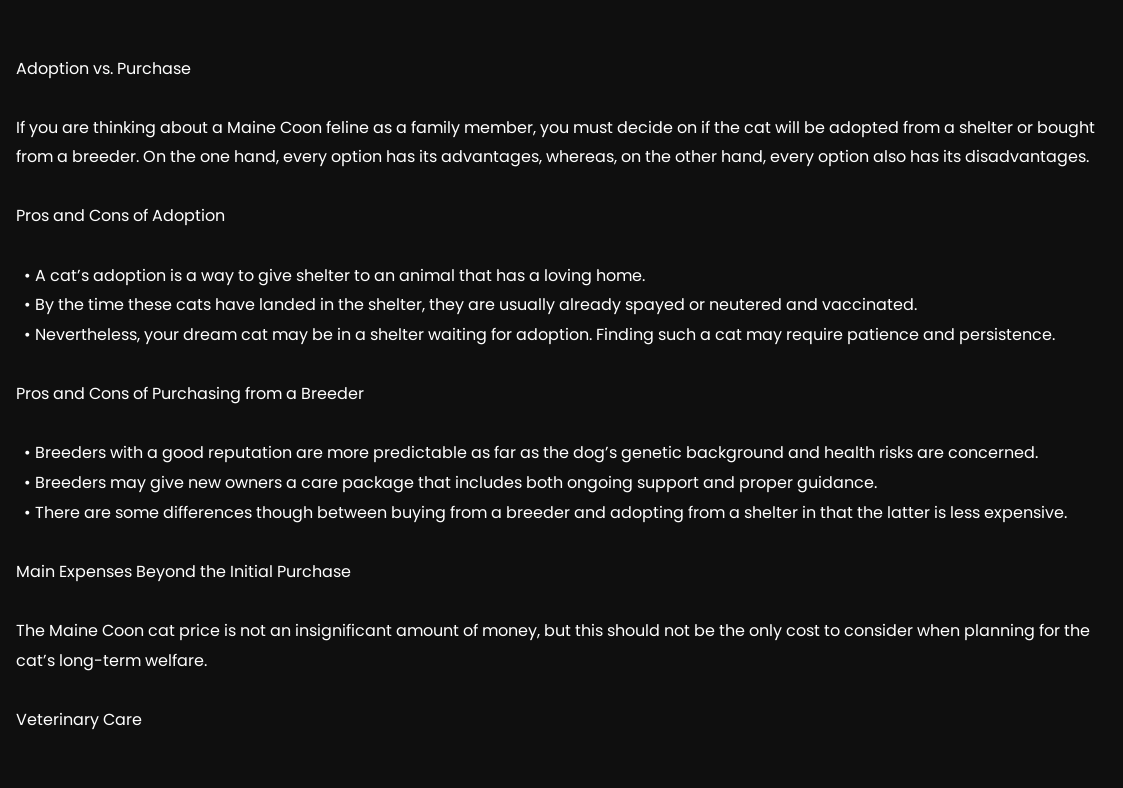Adoption vs. Purchase

If you are thinking about a Maine Coon feline as a family member, you must decide on if the cat will be adopted from a shelter or bought from a breeder. On the one hand, every option has its advantages, whereas, on the other hand, every option also has its disadvantages.

Pros and Cons of Adoption

  • A cat’s adoption is a way to give shelter to an animal that has a loving home.
  • By the time these cats have landed in the shelter, they are usually already spayed or neutered and vaccinated.
  • Nevertheless, your dream cat may be in a shelter waiting for adoption. Finding such a cat may require patience and persistence.

Pros and Cons of Purchasing from a Breeder

  • Breeders with a good reputation are more predictable as far as the dog’s genetic background and health risks are concerned.
  • Breeders may give new owners a care package that includes both ongoing support and proper guidance.
  • There are some differences though between buying from a breeder and adopting from a shelter in that the latter is less expensive.

Main Expenses Beyond the Initial Purchase

The Maine Coon cat price is not an insignificant amount of money, but this should not be the only cost to consider when planning for the cat’s long-term welfare.

Veterinary Care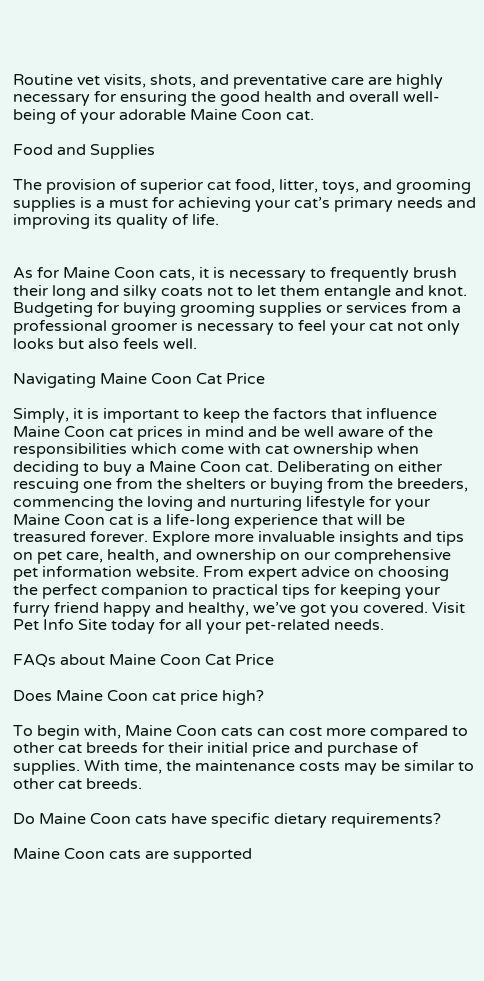Routine vet visits, shots, and preventative care are highly necessary for ensuring the good health and overall well-being of your adorable Maine Coon cat.

Food and Supplies

The provision of superior cat food, litter, toys, and grooming supplies is a must for achieving your cat’s primary needs and improving its quality of life.


As for Maine Coon cats, it is necessary to frequently brush their long and silky coats not to let them entangle and knot. Budgeting for buying grooming supplies or services from a professional groomer is necessary to feel your cat not only looks but also feels well.

Navigating Maine Coon Cat Price

Simply, it is important to keep the factors that influence Maine Coon cat prices in mind and be well aware of the responsibilities which come with cat ownership when deciding to buy a Maine Coon cat. Deliberating on either rescuing one from the shelters or buying from the breeders, commencing the loving and nurturing lifestyle for your Maine Coon cat is a life-long experience that will be treasured forever. Explore more invaluable insights and tips on pet care, health, and ownership on our comprehensive pet information website. From expert advice on choosing the perfect companion to practical tips for keeping your furry friend happy and healthy, we’ve got you covered. Visit Pet Info Site today for all your pet-related needs.

FAQs about Maine Coon Cat Price

Does Maine Coon cat price high?

To begin with, Maine Coon cats can cost more compared to other cat breeds for their initial price and purchase of supplies. With time, the maintenance costs may be similar to other cat breeds.

Do Maine Coon cats have specific dietary requirements?

Maine Coon cats are supported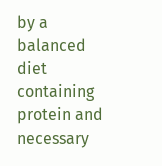by a balanced diet containing protein and necessary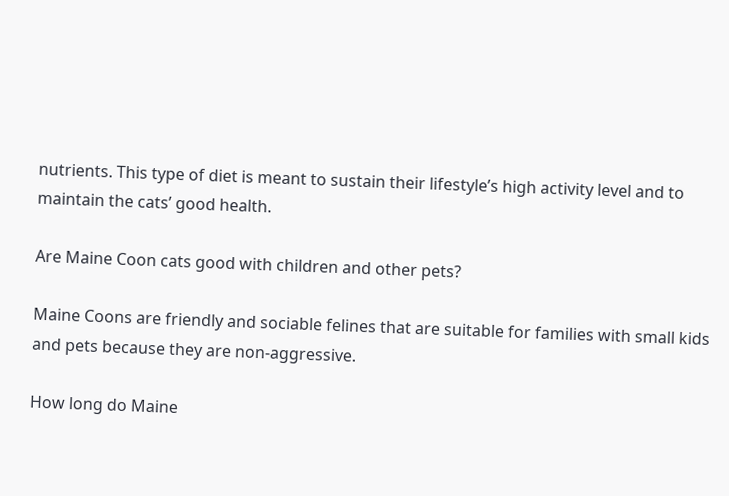nutrients. This type of diet is meant to sustain their lifestyle’s high activity level and to maintain the cats’ good health.

Are Maine Coon cats good with children and other pets?

Maine Coons are friendly and sociable felines that are suitable for families with small kids and pets because they are non-aggressive.

How long do Maine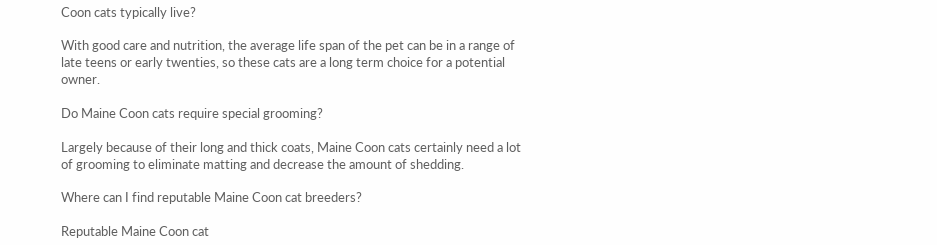Coon cats typically live?

With good care and nutrition, the average life span of the pet can be in a range of late teens or early twenties, so these cats are a long term choice for a potential owner.

Do Maine Coon cats require special grooming?

Largely because of their long and thick coats, Maine Coon cats certainly need a lot of grooming to eliminate matting and decrease the amount of shedding.

Where can I find reputable Maine Coon cat breeders?

Reputable Maine Coon cat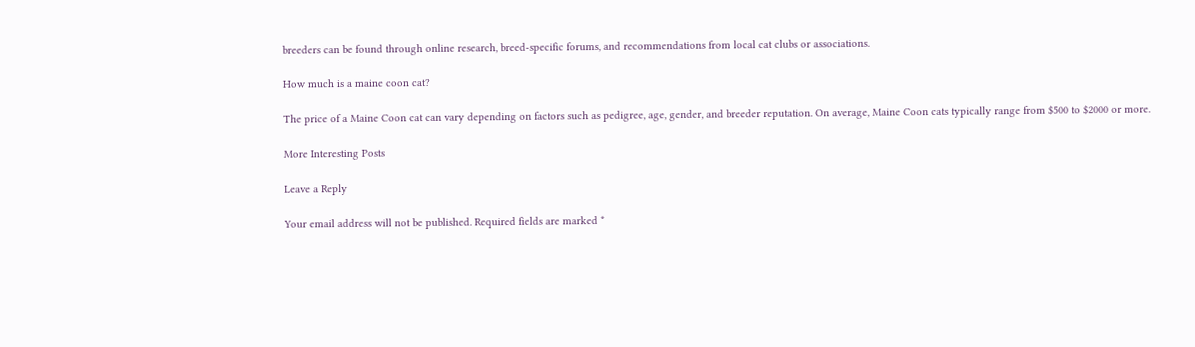breeders can be found through online research, breed-specific forums, and recommendations from local cat clubs or associations.

How much is a maine coon cat?

The price of a Maine Coon cat can vary depending on factors such as pedigree, age, gender, and breeder reputation. On average, Maine Coon cats typically range from $500 to $2000 or more.

More Interesting Posts

Leave a Reply

Your email address will not be published. Required fields are marked *